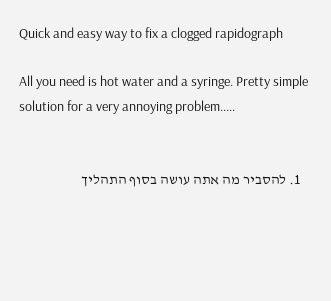Quick and easy way to fix a clogged rapidograph

All you need is hot water and a syringe. Pretty simple solution for a very annoying problem.....


  1. להסביר מה אתה עושה בסוף התהליך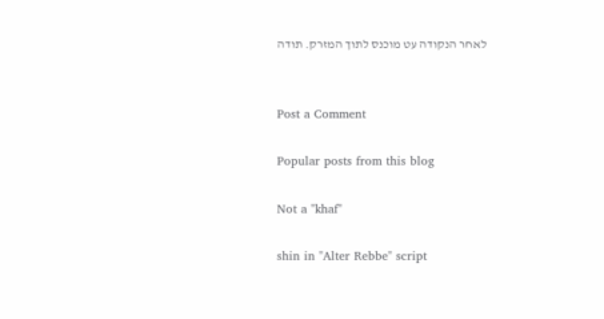לאחר הנקודה עט מוכנס לתוך המזרק. תודה


Post a Comment

Popular posts from this blog

Not a "khaf"

shin in "Alter Rebbe" script